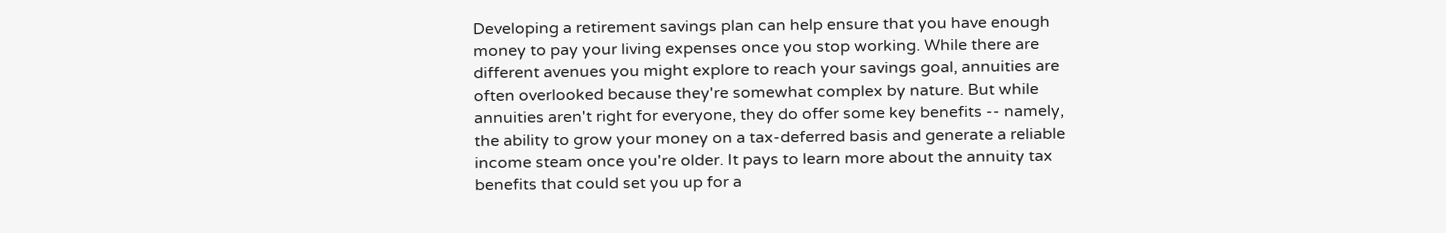Developing a retirement savings plan can help ensure that you have enough money to pay your living expenses once you stop working. While there are different avenues you might explore to reach your savings goal, annuities are often overlooked because they're somewhat complex by nature. But while annuities aren't right for everyone, they do offer some key benefits -- namely, the ability to grow your money on a tax-deferred basis and generate a reliable income steam once you're older. It pays to learn more about the annuity tax benefits that could set you up for a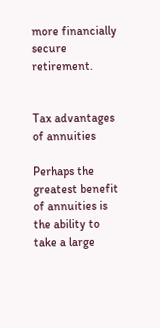more financially secure retirement.


Tax advantages of annuities

Perhaps the greatest benefit of annuities is the ability to take a large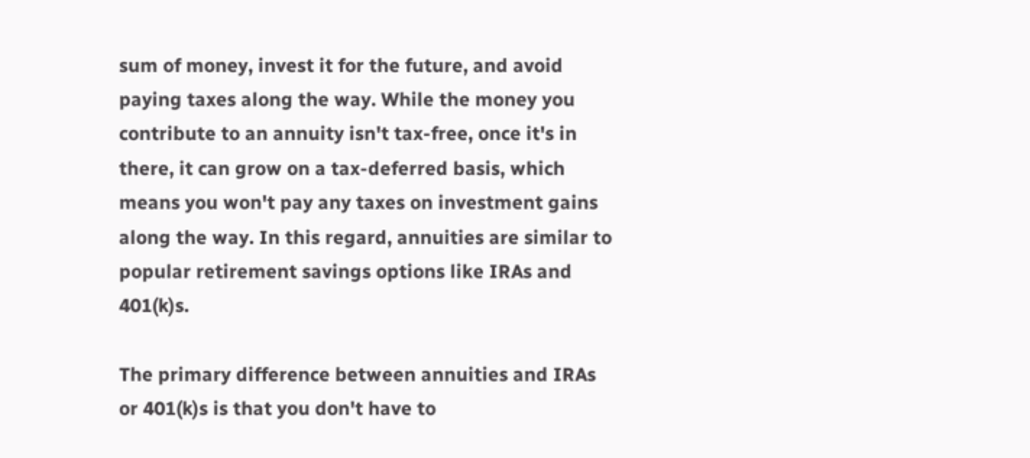sum of money, invest it for the future, and avoid paying taxes along the way. While the money you contribute to an annuity isn't tax-free, once it's in there, it can grow on a tax-deferred basis, which means you won't pay any taxes on investment gains along the way. In this regard, annuities are similar to popular retirement savings options like IRAs and 401(k)s.

The primary difference between annuities and IRAs or 401(k)s is that you don't have to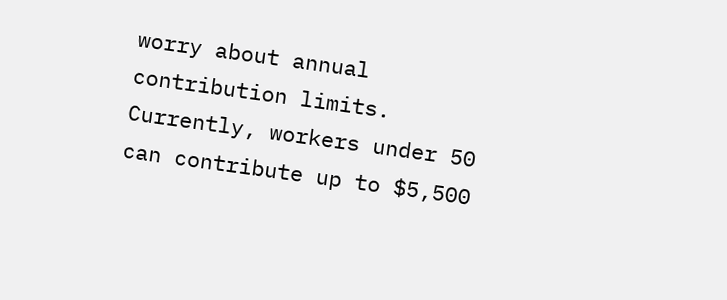worry about annual contribution limits. Currently, workers under 50 can contribute up to $5,500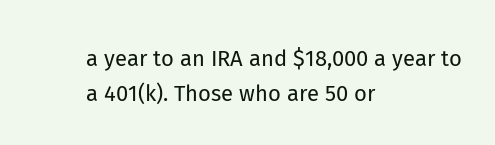a year to an IRA and $18,000 a year to a 401(k). Those who are 50 or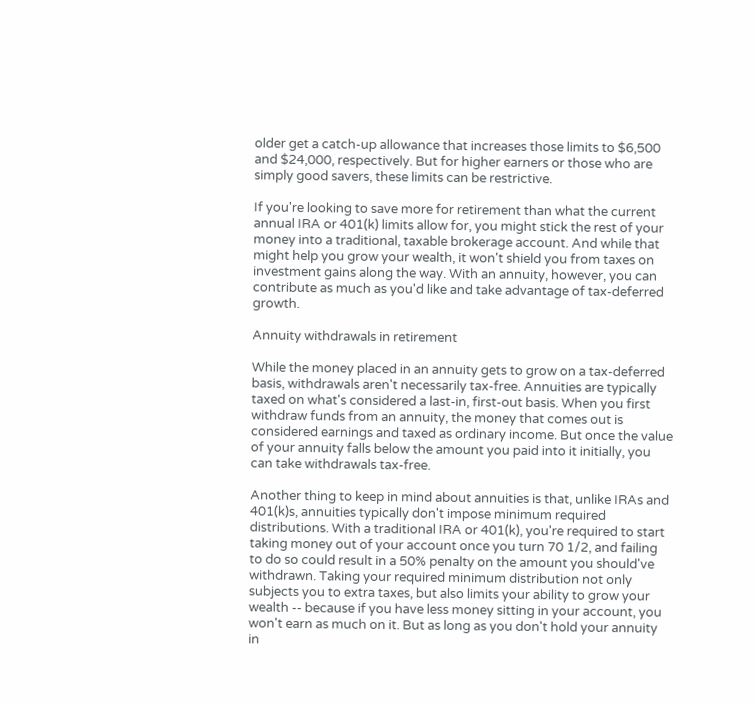older get a catch-up allowance that increases those limits to $6,500 and $24,000, respectively. But for higher earners or those who are simply good savers, these limits can be restrictive.

If you're looking to save more for retirement than what the current annual IRA or 401(k) limits allow for, you might stick the rest of your money into a traditional, taxable brokerage account. And while that might help you grow your wealth, it won't shield you from taxes on investment gains along the way. With an annuity, however, you can contribute as much as you'd like and take advantage of tax-deferred growth.

Annuity withdrawals in retirement

While the money placed in an annuity gets to grow on a tax-deferred basis, withdrawals aren't necessarily tax-free. Annuities are typically taxed on what's considered a last-in, first-out basis. When you first withdraw funds from an annuity, the money that comes out is considered earnings and taxed as ordinary income. But once the value of your annuity falls below the amount you paid into it initially, you can take withdrawals tax-free.

Another thing to keep in mind about annuities is that, unlike IRAs and 401(k)s, annuities typically don't impose minimum required distributions. With a traditional IRA or 401(k), you're required to start taking money out of your account once you turn 70 1/2, and failing to do so could result in a 50% penalty on the amount you should've withdrawn. Taking your required minimum distribution not only subjects you to extra taxes, but also limits your ability to grow your wealth -- because if you have less money sitting in your account, you won't earn as much on it. But as long as you don't hold your annuity in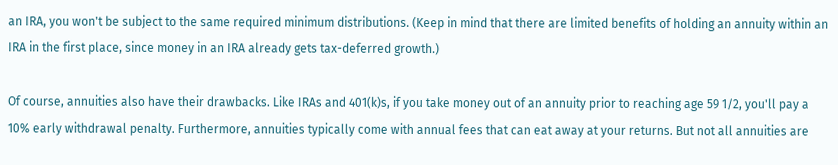an IRA, you won't be subject to the same required minimum distributions. (Keep in mind that there are limited benefits of holding an annuity within an IRA in the first place, since money in an IRA already gets tax-deferred growth.)

Of course, annuities also have their drawbacks. Like IRAs and 401(k)s, if you take money out of an annuity prior to reaching age 59 1/2, you'll pay a 10% early withdrawal penalty. Furthermore, annuities typically come with annual fees that can eat away at your returns. But not all annuities are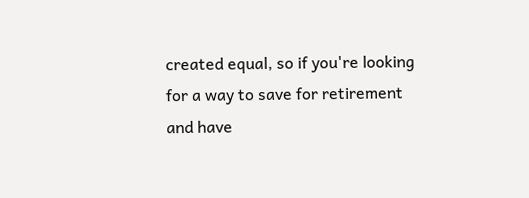created equal, so if you're looking for a way to save for retirement and have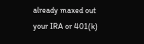already maxed out your IRA or 401(k)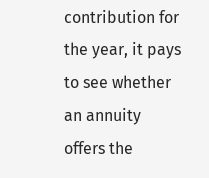contribution for the year, it pays to see whether an annuity offers the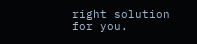right solution for you.